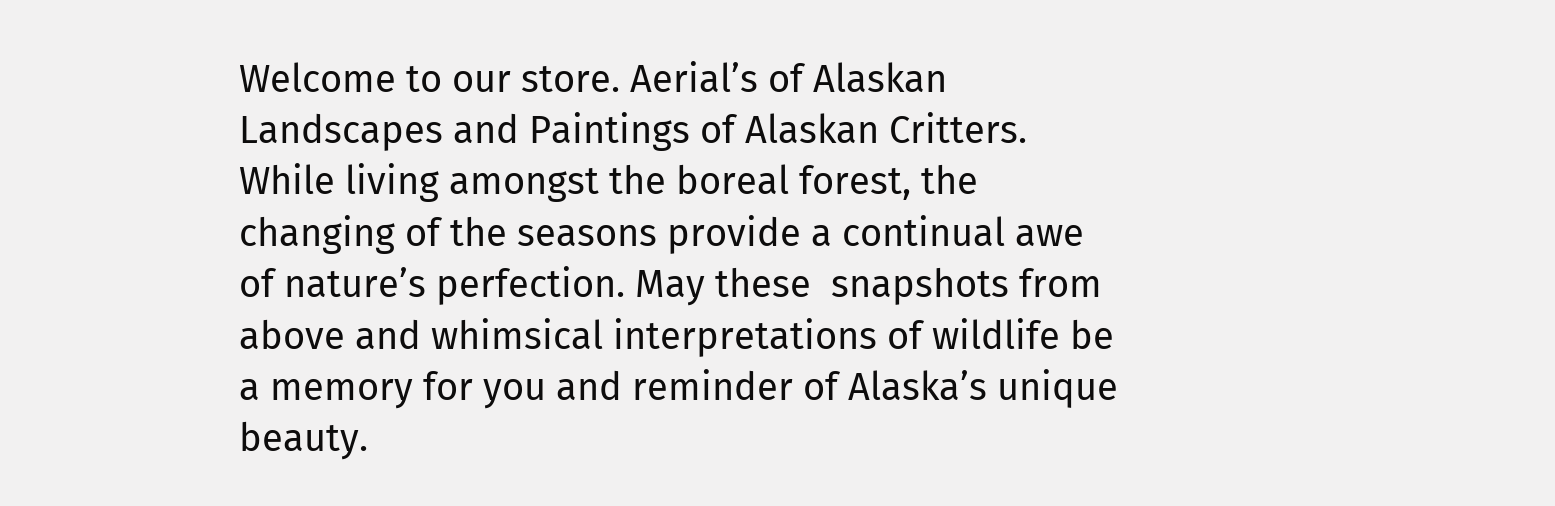Welcome to our store. Aerial’s of Alaskan Landscapes and Paintings of Alaskan Critters. While living amongst the boreal forest, the changing of the seasons provide a continual awe of nature’s perfection. May these  snapshots from above and whimsical interpretations of wildlife be a memory for you and reminder of Alaska’s unique beauty.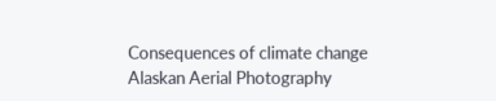Consequences of climate change
Alaskan Aerial Photography